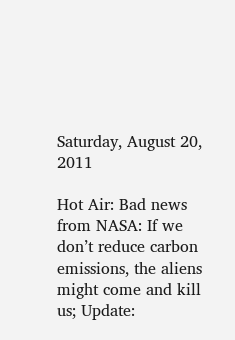Saturday, August 20, 2011

Hot Air: Bad news from NASA: If we don’t reduce carbon emissions, the aliens might come and kill us; Update: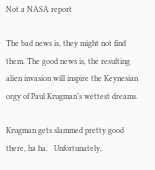Not a NASA report

The bad news is, they might not find them. The good news is, the resulting alien invasion will inspire the Keynesian orgy of Paul Krugman’s wettest dreams.

Krugman gets slammed pretty good there, ha ha.   Unfortunately,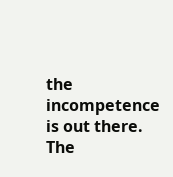the incompetence is out there.  The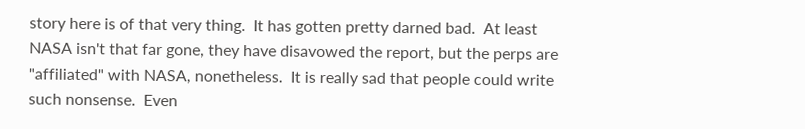story here is of that very thing.  It has gotten pretty darned bad.  At least NASA isn't that far gone, they have disavowed the report, but the perps are "affiliated" with NASA, nonetheless.  It is really sad that people could write such nonsense.  Even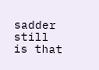sadder still is that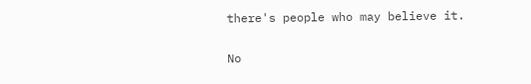there's people who may believe it.

No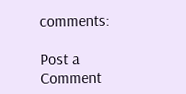comments:

Post a Comment